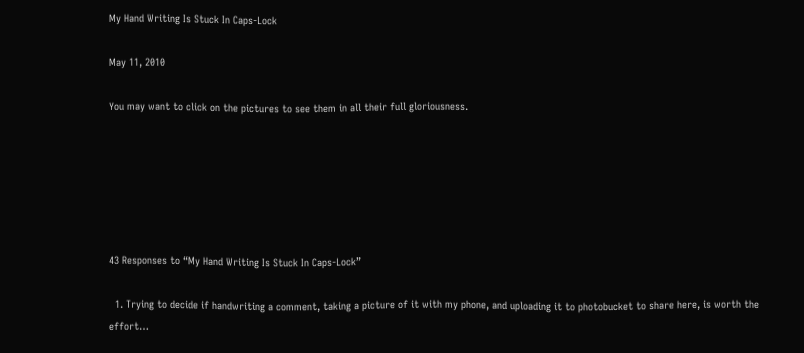My Hand Writing Is Stuck In Caps-Lock

May 11, 2010

You may want to click on the pictures to see them in all their full gloriousness.






43 Responses to “My Hand Writing Is Stuck In Caps-Lock”

  1. Trying to decide if handwriting a comment, taking a picture of it with my phone, and uploading it to photobucket to share here, is worth the effort…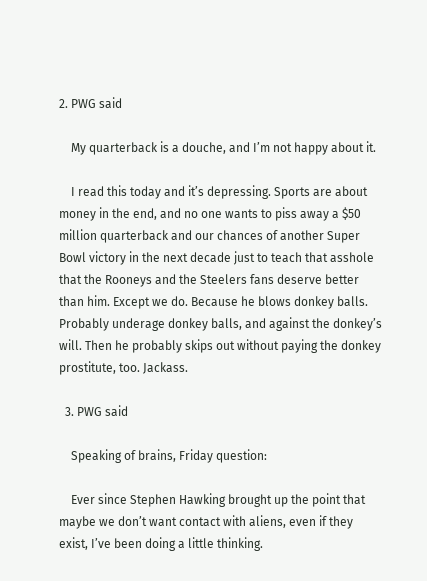2. PWG said

    My quarterback is a douche, and I’m not happy about it.

    I read this today and it’s depressing. Sports are about money in the end, and no one wants to piss away a $50 million quarterback and our chances of another Super Bowl victory in the next decade just to teach that asshole that the Rooneys and the Steelers fans deserve better than him. Except we do. Because he blows donkey balls. Probably underage donkey balls, and against the donkey’s will. Then he probably skips out without paying the donkey prostitute, too. Jackass.

  3. PWG said

    Speaking of brains, Friday question:

    Ever since Stephen Hawking brought up the point that maybe we don’t want contact with aliens, even if they exist, I’ve been doing a little thinking.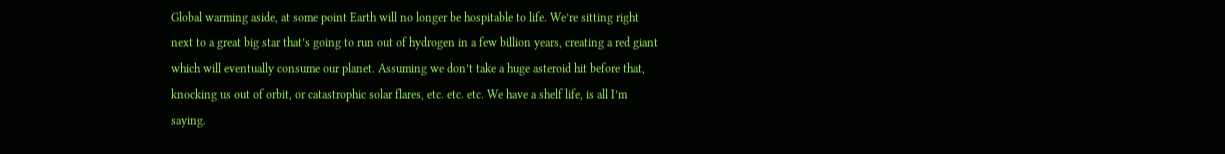Global warming aside, at some point Earth will no longer be hospitable to life. We’re sitting right next to a great big star that’s going to run out of hydrogen in a few billion years, creating a red giant which will eventually consume our planet. Assuming we don’t take a huge asteroid hit before that, knocking us out of orbit, or catastrophic solar flares, etc. etc. etc. We have a shelf life, is all I’m saying.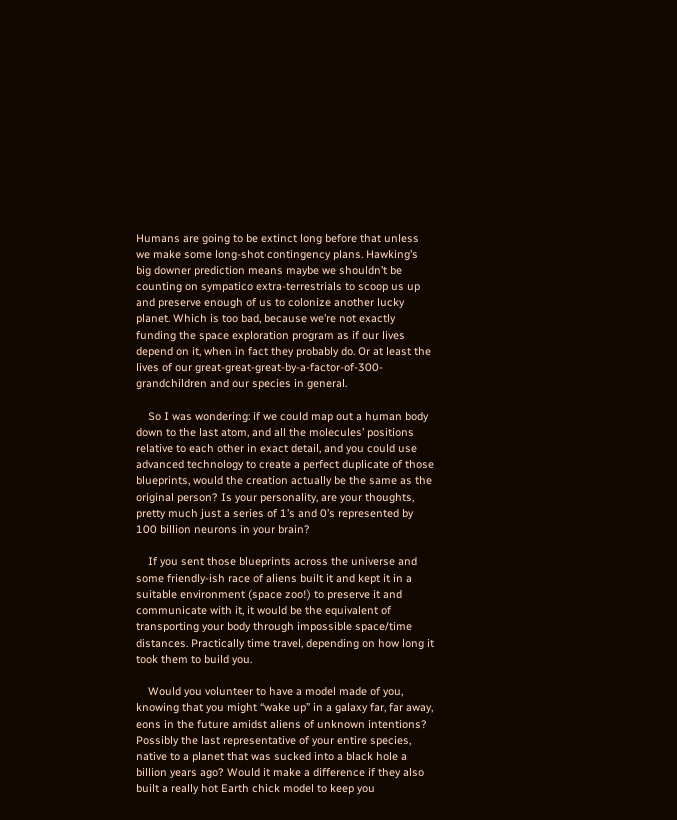Humans are going to be extinct long before that unless we make some long-shot contingency plans. Hawking’s big downer prediction means maybe we shouldn’t be counting on sympatico extra-terrestrials to scoop us up and preserve enough of us to colonize another lucky planet. Which is too bad, because we’re not exactly funding the space exploration program as if our lives depend on it, when in fact they probably do. Or at least the lives of our great-great-great-by-a-factor-of-300-grandchildren and our species in general.

    So I was wondering: if we could map out a human body down to the last atom, and all the molecules’ positions relative to each other in exact detail, and you could use advanced technology to create a perfect duplicate of those blueprints, would the creation actually be the same as the original person? Is your personality, are your thoughts, pretty much just a series of 1’s and 0’s represented by 100 billion neurons in your brain?

    If you sent those blueprints across the universe and some friendly-ish race of aliens built it and kept it in a suitable environment (space zoo!) to preserve it and communicate with it, it would be the equivalent of transporting your body through impossible space/time distances. Practically time travel, depending on how long it took them to build you.

    Would you volunteer to have a model made of you, knowing that you might “wake up” in a galaxy far, far away, eons in the future amidst aliens of unknown intentions? Possibly the last representative of your entire species, native to a planet that was sucked into a black hole a billion years ago? Would it make a difference if they also built a really hot Earth chick model to keep you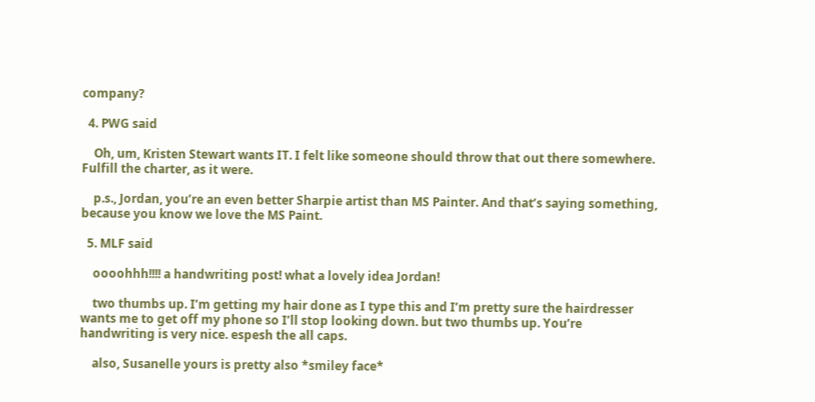company?

  4. PWG said

    Oh, um, Kristen Stewart wants IT. I felt like someone should throw that out there somewhere. Fulfill the charter, as it were.

    p.s., Jordan, you’re an even better Sharpie artist than MS Painter. And that’s saying something, because you know we love the MS Paint.

  5. MLF said

    oooohhh!!!! a handwriting post! what a lovely idea Jordan!

    two thumbs up. I’m getting my hair done as I type this and I’m pretty sure the hairdresser wants me to get off my phone so I’ll stop looking down. but two thumbs up. You’re handwriting is very nice. espesh the all caps.

    also, Susanelle yours is pretty also *smiley face*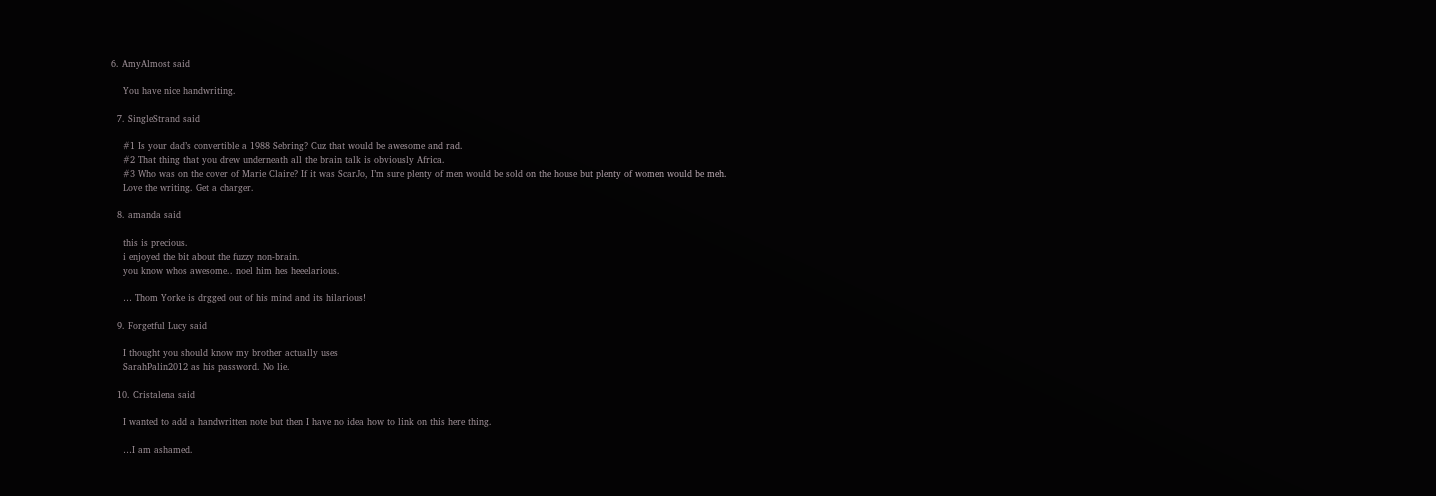6. AmyAlmost said

    You have nice handwriting.

  7. SingleStrand said

    #1 Is your dad’s convertible a 1988 Sebring? Cuz that would be awesome and rad.
    #2 That thing that you drew underneath all the brain talk is obviously Africa.
    #3 Who was on the cover of Marie Claire? If it was ScarJo, I’m sure plenty of men would be sold on the house but plenty of women would be meh.
    Love the writing. Get a charger.

  8. amanda said

    this is precious.
    i enjoyed the bit about the fuzzy non-brain.
    you know whos awesome.. noel him hes heeelarious.

    … Thom Yorke is drgged out of his mind and its hilarious!

  9. Forgetful Lucy said

    I thought you should know my brother actually uses
    SarahPalin2012 as his password. No lie.

  10. Cristalena said

    I wanted to add a handwritten note but then I have no idea how to link on this here thing.

    …I am ashamed.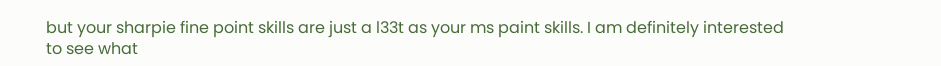but your sharpie fine point skills are just a l33t as your ms paint skills. I am definitely interested to see what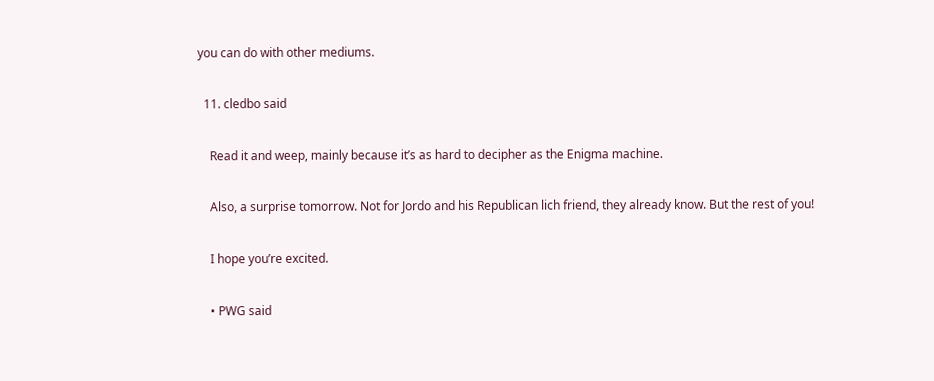you can do with other mediums.

  11. cledbo said

    Read it and weep, mainly because it’s as hard to decipher as the Enigma machine.

    Also, a surprise tomorrow. Not for Jordo and his Republican lich friend, they already know. But the rest of you!

    I hope you’re excited.

    • PWG said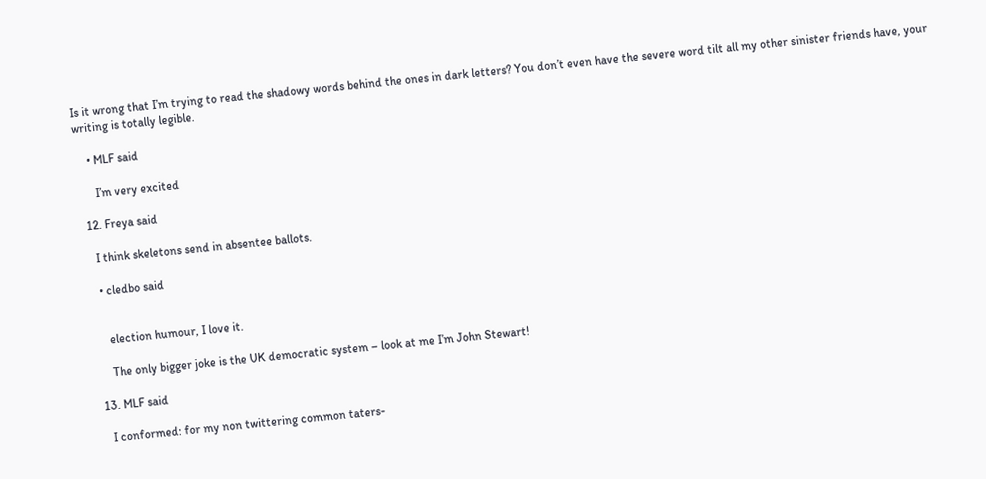Is it wrong that I’m trying to read the shadowy words behind the ones in dark letters? You don’t even have the severe word tilt all my other sinister friends have, your writing is totally legible.

    • MLF said

      I’m very excited

  12. Freya said

    I think skeletons send in absentee ballots.

    • cledbo said


      election humour, I love it.

      The only bigger joke is the UK democratic system – look at me I’m John Stewart!

  13. MLF said

    I conformed: for my non twittering common taters-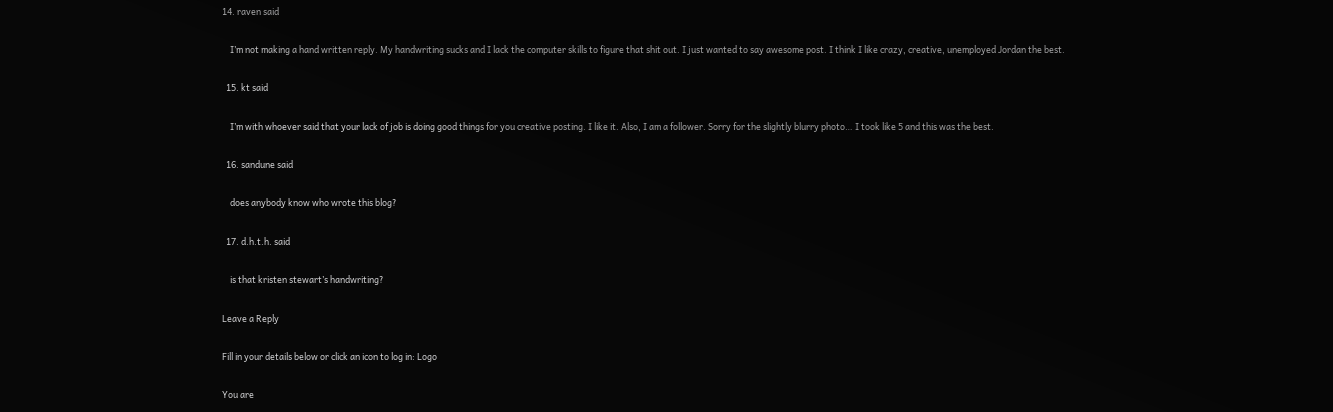14. raven said

    I’m not making a hand written reply. My handwriting sucks and I lack the computer skills to figure that shit out. I just wanted to say awesome post. I think I like crazy, creative, unemployed Jordan the best.

  15. kt said

    I’m with whoever said that your lack of job is doing good things for you creative posting. I like it. Also, I am a follower. Sorry for the slightly blurry photo… I took like 5 and this was the best.

  16. sandune said

    does anybody know who wrote this blog?

  17. d.h.t.h. said

    is that kristen stewart’s handwriting?

Leave a Reply

Fill in your details below or click an icon to log in: Logo

You are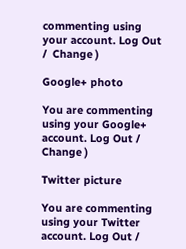commenting using your account. Log Out /  Change )

Google+ photo

You are commenting using your Google+ account. Log Out /  Change )

Twitter picture

You are commenting using your Twitter account. Log Out /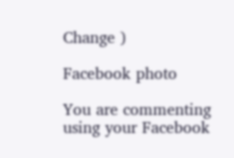Change )

Facebook photo

You are commenting using your Facebook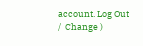account. Log Out /  Change )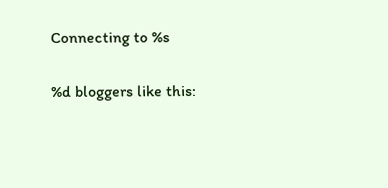Connecting to %s

%d bloggers like this: